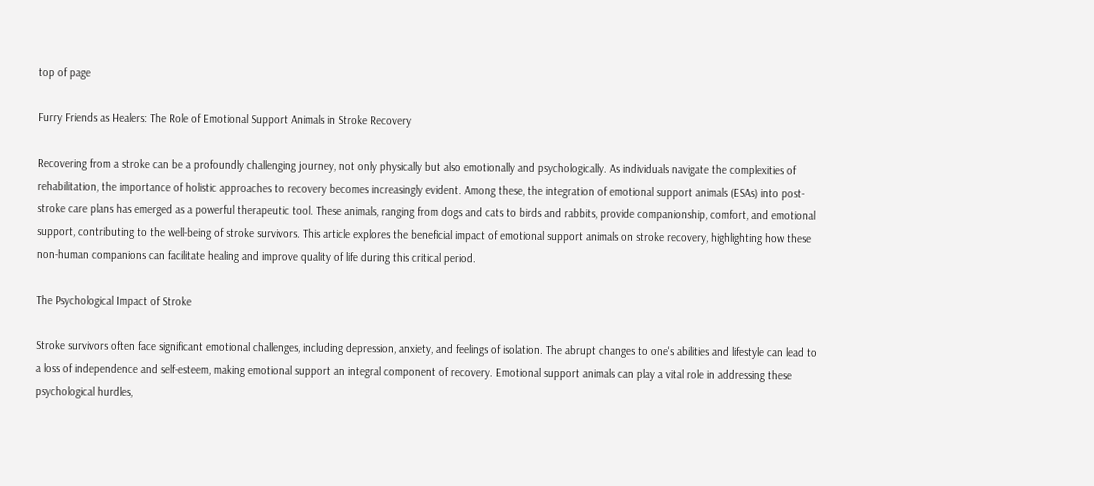top of page

Furry Friends as Healers: The Role of Emotional Support Animals in Stroke Recovery

Recovering from a stroke can be a profoundly challenging journey, not only physically but also emotionally and psychologically. As individuals navigate the complexities of rehabilitation, the importance of holistic approaches to recovery becomes increasingly evident. Among these, the integration of emotional support animals (ESAs) into post-stroke care plans has emerged as a powerful therapeutic tool. These animals, ranging from dogs and cats to birds and rabbits, provide companionship, comfort, and emotional support, contributing to the well-being of stroke survivors. This article explores the beneficial impact of emotional support animals on stroke recovery, highlighting how these non-human companions can facilitate healing and improve quality of life during this critical period.

The Psychological Impact of Stroke

Stroke survivors often face significant emotional challenges, including depression, anxiety, and feelings of isolation. The abrupt changes to one's abilities and lifestyle can lead to a loss of independence and self-esteem, making emotional support an integral component of recovery. Emotional support animals can play a vital role in addressing these psychological hurdles,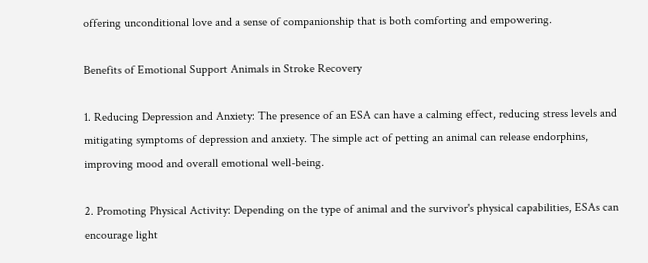offering unconditional love and a sense of companionship that is both comforting and empowering.

Benefits of Emotional Support Animals in Stroke Recovery

1. Reducing Depression and Anxiety: The presence of an ESA can have a calming effect, reducing stress levels and mitigating symptoms of depression and anxiety. The simple act of petting an animal can release endorphins, improving mood and overall emotional well-being.

2. Promoting Physical Activity: Depending on the type of animal and the survivor's physical capabilities, ESAs can encourage light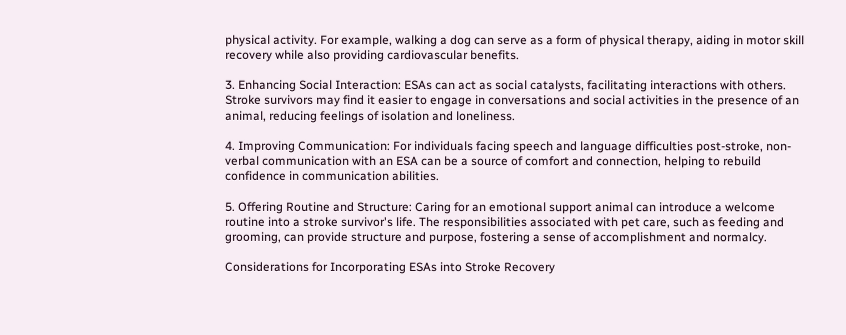physical activity. For example, walking a dog can serve as a form of physical therapy, aiding in motor skill recovery while also providing cardiovascular benefits.

3. Enhancing Social Interaction: ESAs can act as social catalysts, facilitating interactions with others. Stroke survivors may find it easier to engage in conversations and social activities in the presence of an animal, reducing feelings of isolation and loneliness.

4. Improving Communication: For individuals facing speech and language difficulties post-stroke, non-verbal communication with an ESA can be a source of comfort and connection, helping to rebuild confidence in communication abilities.

5. Offering Routine and Structure: Caring for an emotional support animal can introduce a welcome routine into a stroke survivor's life. The responsibilities associated with pet care, such as feeding and grooming, can provide structure and purpose, fostering a sense of accomplishment and normalcy.

Considerations for Incorporating ESAs into Stroke Recovery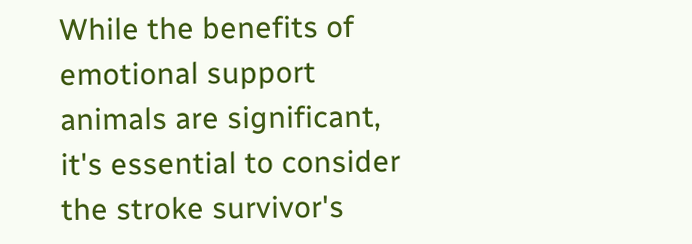While the benefits of emotional support animals are significant, it's essential to consider the stroke survivor's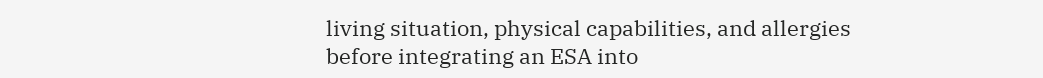living situation, physical capabilities, and allergies before integrating an ESA into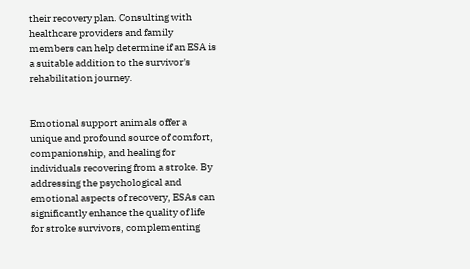their recovery plan. Consulting with healthcare providers and family members can help determine if an ESA is a suitable addition to the survivor's rehabilitation journey.


Emotional support animals offer a unique and profound source of comfort, companionship, and healing for individuals recovering from a stroke. By addressing the psychological and emotional aspects of recovery, ESAs can significantly enhance the quality of life for stroke survivors, complementing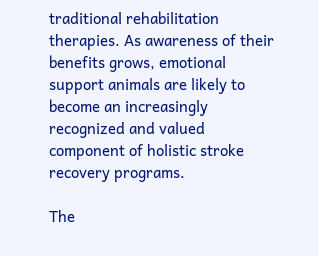traditional rehabilitation therapies. As awareness of their benefits grows, emotional support animals are likely to become an increasingly recognized and valued component of holistic stroke recovery programs.

The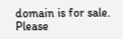domain is for sale. Please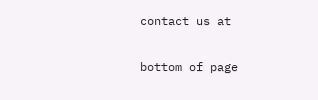contact us at


bottom of page